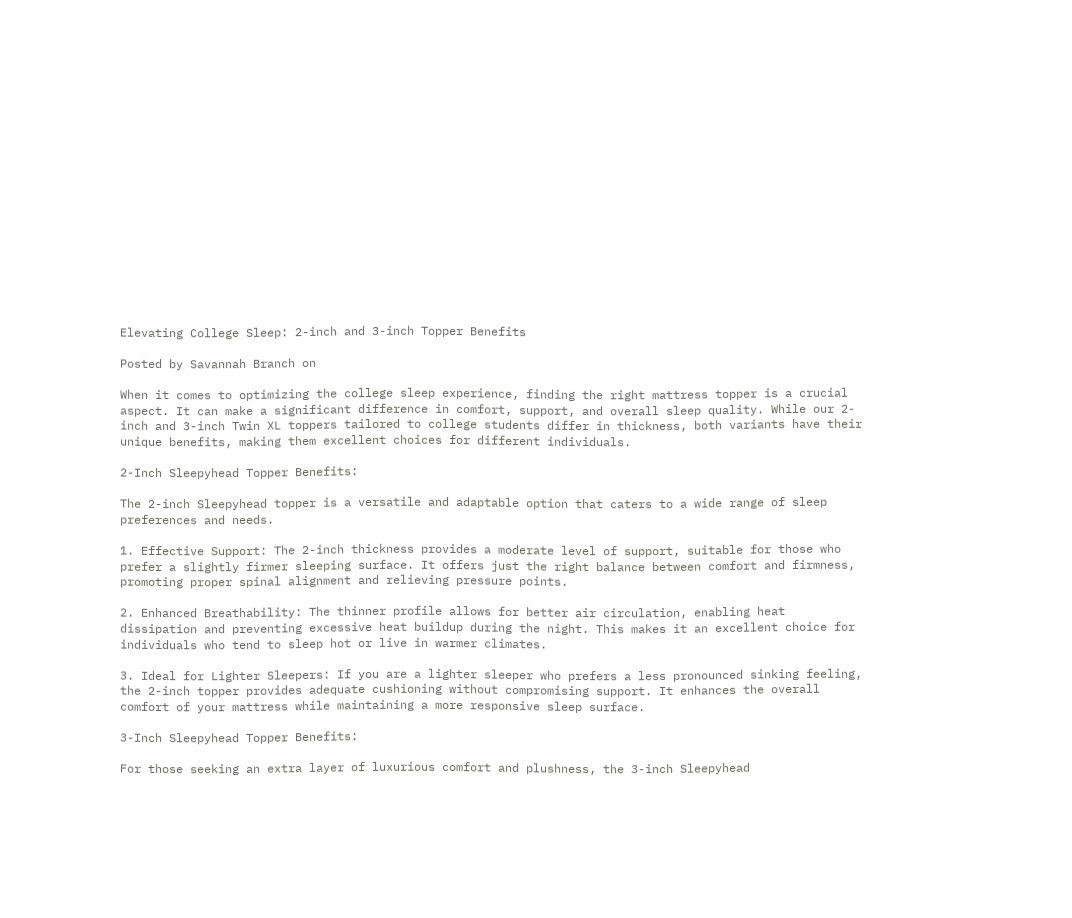Elevating College Sleep: 2-inch and 3-inch Topper Benefits

Posted by Savannah Branch on

When it comes to optimizing the college sleep experience, finding the right mattress topper is a crucial aspect. It can make a significant difference in comfort, support, and overall sleep quality. While our 2-inch and 3-inch Twin XL toppers tailored to college students differ in thickness, both variants have their unique benefits, making them excellent choices for different individuals.

2-Inch Sleepyhead Topper Benefits:

The 2-inch Sleepyhead topper is a versatile and adaptable option that caters to a wide range of sleep preferences and needs.

1. Effective Support: The 2-inch thickness provides a moderate level of support, suitable for those who prefer a slightly firmer sleeping surface. It offers just the right balance between comfort and firmness, promoting proper spinal alignment and relieving pressure points.

2. Enhanced Breathability: The thinner profile allows for better air circulation, enabling heat dissipation and preventing excessive heat buildup during the night. This makes it an excellent choice for individuals who tend to sleep hot or live in warmer climates.

3. Ideal for Lighter Sleepers: If you are a lighter sleeper who prefers a less pronounced sinking feeling, the 2-inch topper provides adequate cushioning without compromising support. It enhances the overall comfort of your mattress while maintaining a more responsive sleep surface.

3-Inch Sleepyhead Topper Benefits:

For those seeking an extra layer of luxurious comfort and plushness, the 3-inch Sleepyhead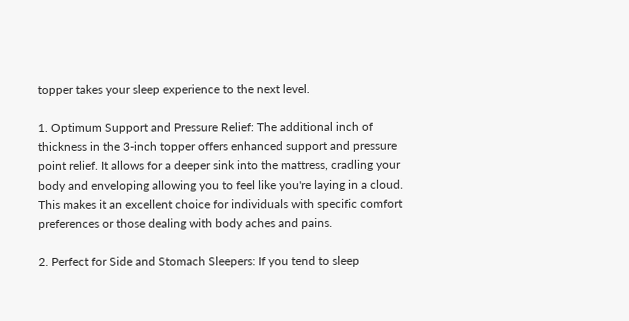topper takes your sleep experience to the next level.

1. Optimum Support and Pressure Relief: The additional inch of thickness in the 3-inch topper offers enhanced support and pressure point relief. It allows for a deeper sink into the mattress, cradling your body and enveloping allowing you to feel like you're laying in a cloud. This makes it an excellent choice for individuals with specific comfort preferences or those dealing with body aches and pains.

2. Perfect for Side and Stomach Sleepers: If you tend to sleep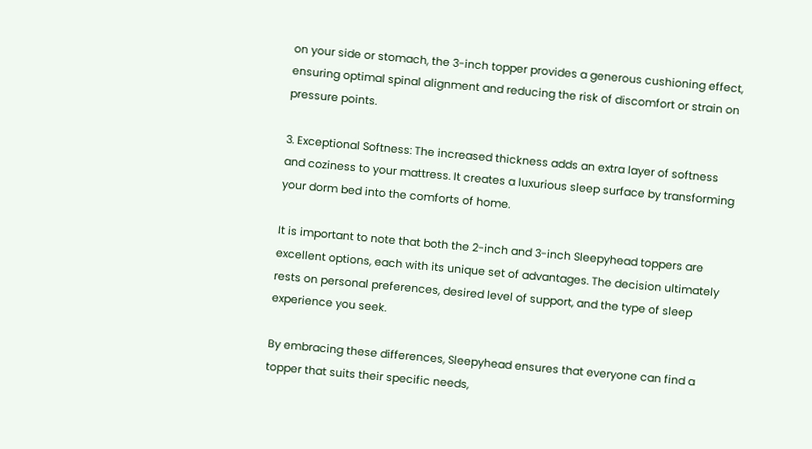on your side or stomach, the 3-inch topper provides a generous cushioning effect, ensuring optimal spinal alignment and reducing the risk of discomfort or strain on pressure points.

3. Exceptional Softness: The increased thickness adds an extra layer of softness and coziness to your mattress. It creates a luxurious sleep surface by transforming your dorm bed into the comforts of home.

It is important to note that both the 2-inch and 3-inch Sleepyhead toppers are excellent options, each with its unique set of advantages. The decision ultimately rests on personal preferences, desired level of support, and the type of sleep experience you seek.

By embracing these differences, Sleepyhead ensures that everyone can find a topper that suits their specific needs,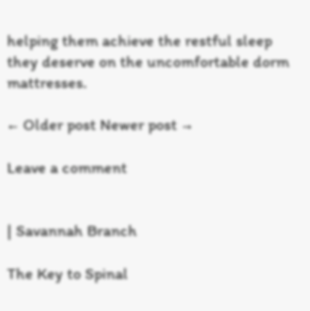helping them achieve the restful sleep they deserve on the uncomfortable dorm mattresses.

← Older post Newer post →

Leave a comment


| Savannah Branch

The Key to Spinal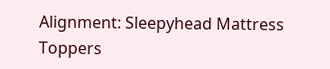Alignment: Sleepyhead Mattress Toppers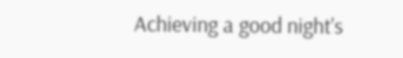Achieving a good night's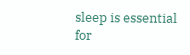sleep is essential for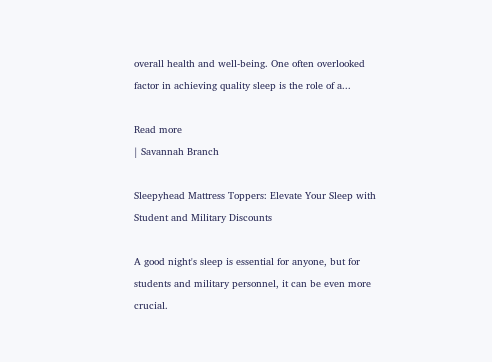overall health and well-being. One often overlooked factor in achieving quality sleep is the role of a...

Read more
| Savannah Branch

Sleepyhead Mattress Toppers: Elevate Your Sleep with Student and Military Discounts

A good night's sleep is essential for anyone, but for students and military personnel, it can be even more crucial.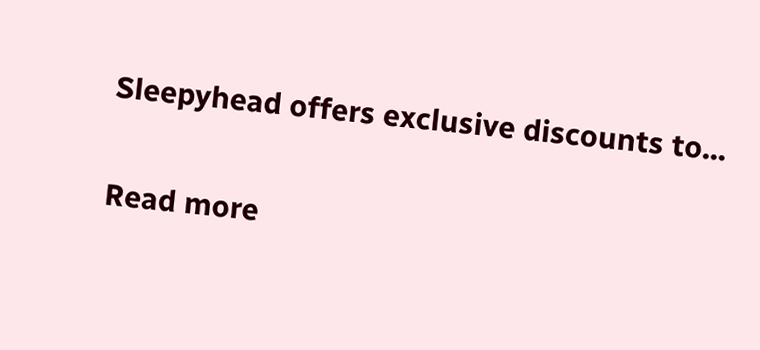Sleepyhead offers exclusive discounts to...

Read more